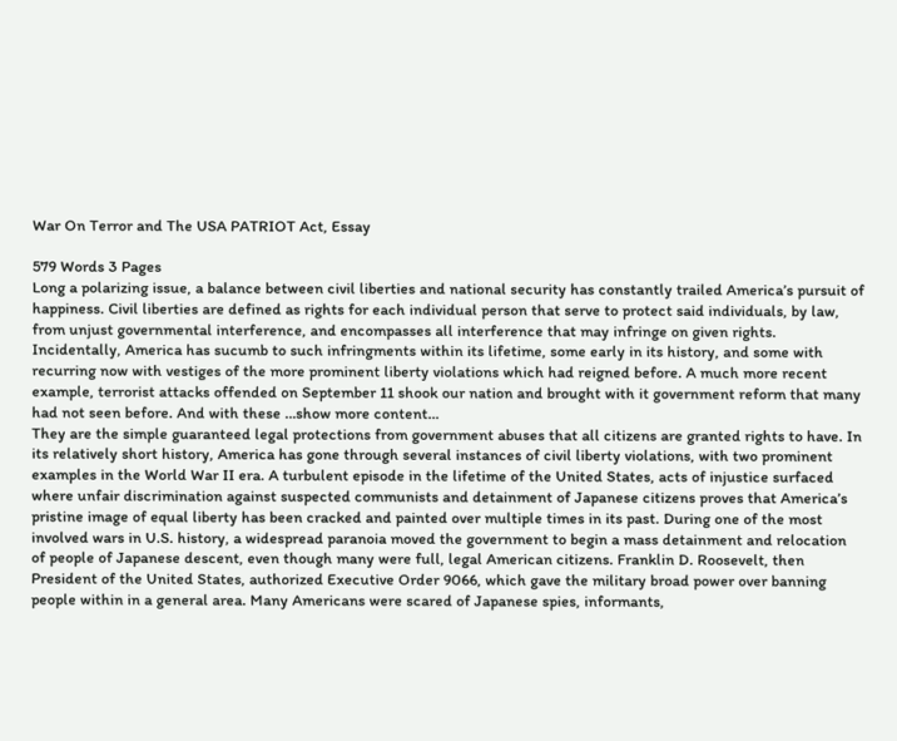War On Terror and The USA PATRIOT Act, Essay

579 Words 3 Pages
Long a polarizing issue, a balance between civil liberties and national security has constantly trailed America’s pursuit of happiness. Civil liberties are defined as rights for each individual person that serve to protect said individuals, by law, from unjust governmental interference, and encompasses all interference that may infringe on given rights. Incidentally, America has sucumb to such infringments within its lifetime, some early in its history, and some with recurring now with vestiges of the more prominent liberty violations which had reigned before. A much more recent example, terrorist attacks offended on September 11 shook our nation and brought with it government reform that many had not seen before. And with these …show more content…
They are the simple guaranteed legal protections from government abuses that all citizens are granted rights to have. In its relatively short history, America has gone through several instances of civil liberty violations, with two prominent examples in the World War II era. A turbulent episode in the lifetime of the United States, acts of injustice surfaced where unfair discrimination against suspected communists and detainment of Japanese citizens proves that America’s pristine image of equal liberty has been cracked and painted over multiple times in its past. During one of the most involved wars in U.S. history, a widespread paranoia moved the government to begin a mass detainment and relocation of people of Japanese descent, even though many were full, legal American citizens. Franklin D. Roosevelt, then President of the United States, authorized Executive Order 9066, which gave the military broad power over banning people within in a general area. Many Americans were scared of Japanese spies, informants,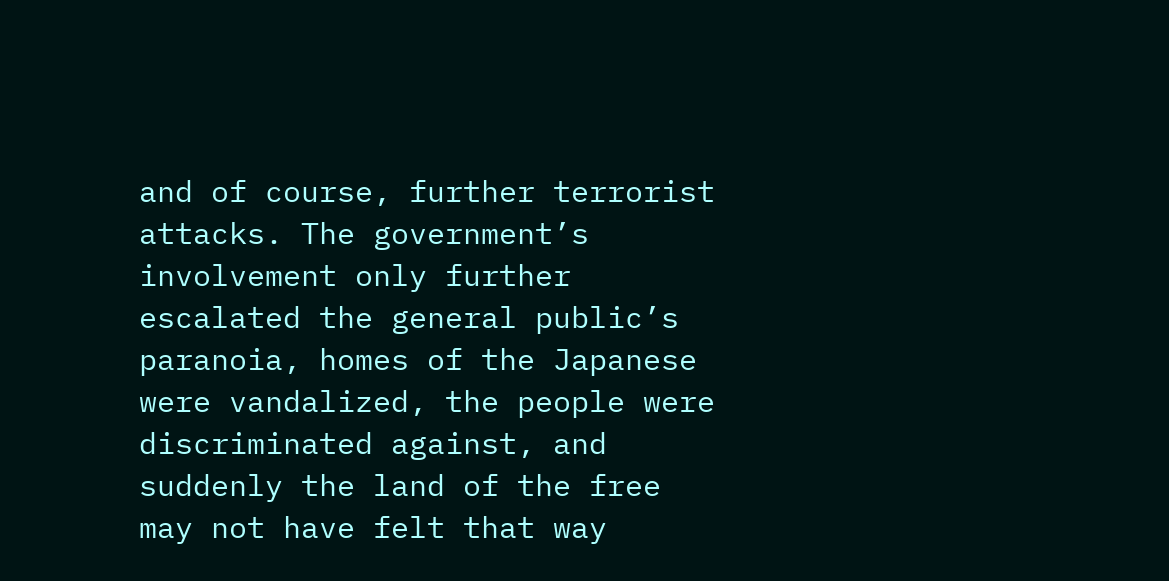and of course, further terrorist attacks. The government’s involvement only further escalated the general public’s paranoia, homes of the Japanese were vandalized, the people were discriminated against, and suddenly the land of the free may not have felt that way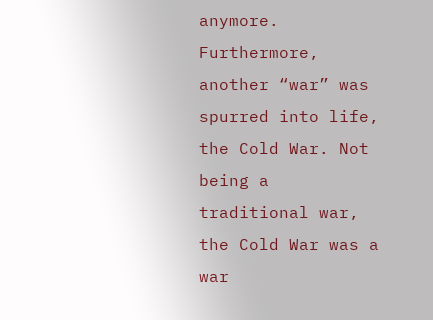anymore. Furthermore, another “war” was spurred into life, the Cold War. Not being a traditional war, the Cold War was a war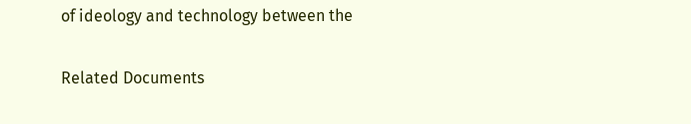of ideology and technology between the

Related Documents